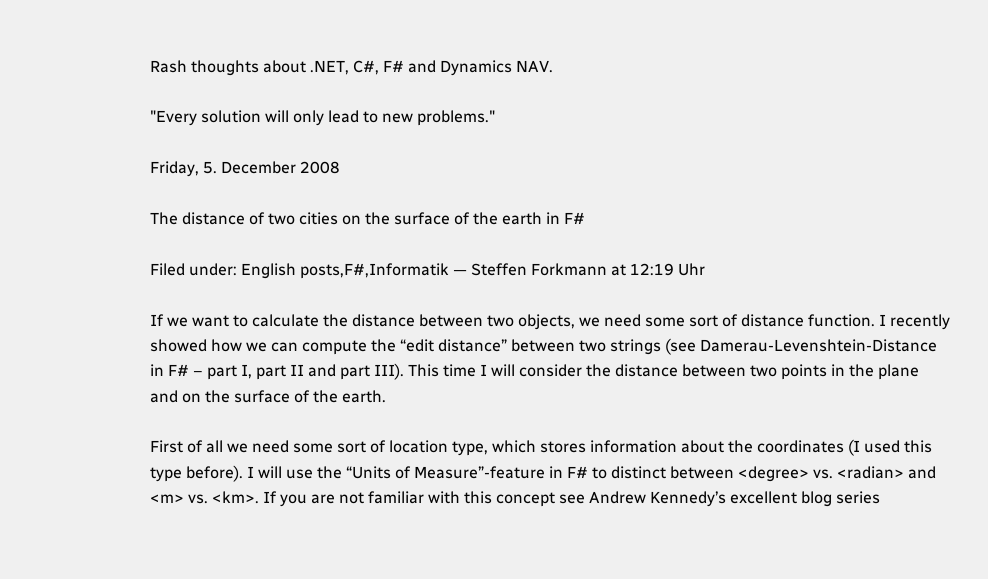Rash thoughts about .NET, C#, F# and Dynamics NAV.

"Every solution will only lead to new problems."

Friday, 5. December 2008

The distance of two cities on the surface of the earth in F#

Filed under: English posts,F#,Informatik — Steffen Forkmann at 12:19 Uhr

If we want to calculate the distance between two objects, we need some sort of distance function. I recently showed how we can compute the “edit distance” between two strings (see Damerau-Levenshtein-Distance in F# – part I, part II and part III). This time I will consider the distance between two points in the plane and on the surface of the earth.

First of all we need some sort of location type, which stores information about the coordinates (I used this type before). I will use the “Units of Measure”-feature in F# to distinct between <degree> vs. <radian> and <m> vs. <km>. If you are not familiar with this concept see Andrew Kennedy’s excellent blog series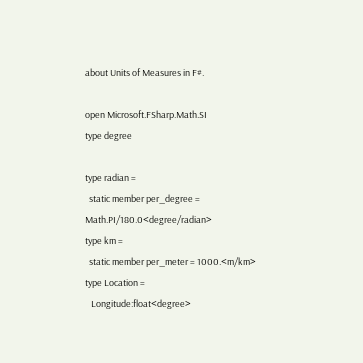about Units of Measures in F#.

open Microsoft.FSharp.Math.SI
type degree

type radian =
  static member per_degree = Math.PI/180.0<degree/radian>
type km =
  static member per_meter = 1000.<m/km>
type Location =
   Longitude:float<degree>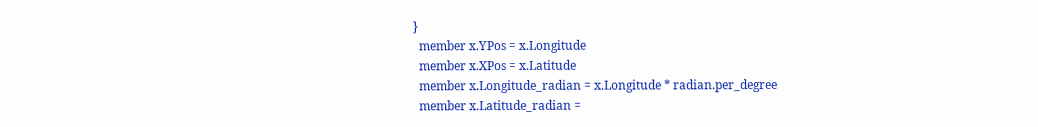}
  member x.YPos = x.Longitude
  member x.XPos = x.Latitude
  member x.Longitude_radian = x.Longitude * radian.per_degree
  member x.Latitude_radian =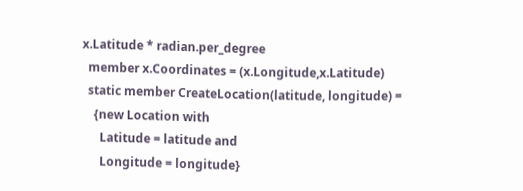x.Latitude * radian.per_degree
  member x.Coordinates = (x.Longitude,x.Latitude)
  static member CreateLocation(latitude, longitude) =
    {new Location with
      Latitude = latitude and
      Longitude = longitude}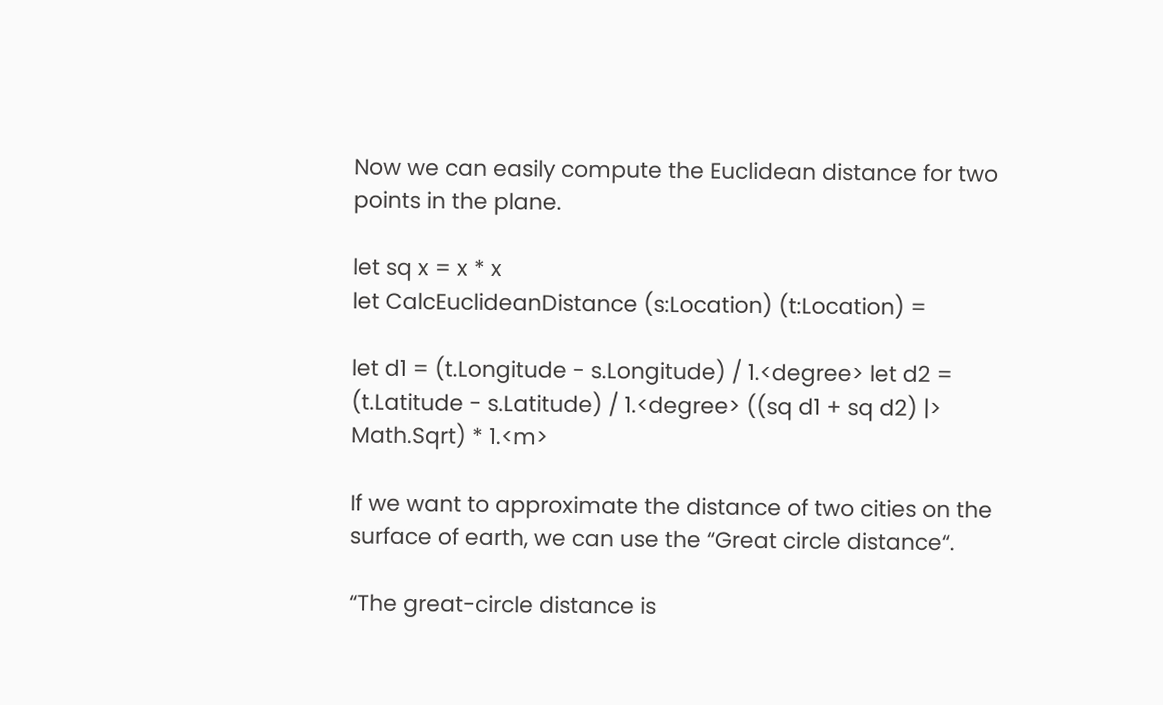Now we can easily compute the Euclidean distance for two points in the plane.

let sq x = x * x
let CalcEuclideanDistance (s:Location) (t:Location) =

let d1 = (t.Longitude - s.Longitude) / 1.<degree> let d2 = (t.Latitude - s.Latitude) / 1.<degree> ((sq d1 + sq d2) |> Math.Sqrt) * 1.<m>

If we want to approximate the distance of two cities on the surface of earth, we can use the “Great circle distance“.

“The great-circle distance is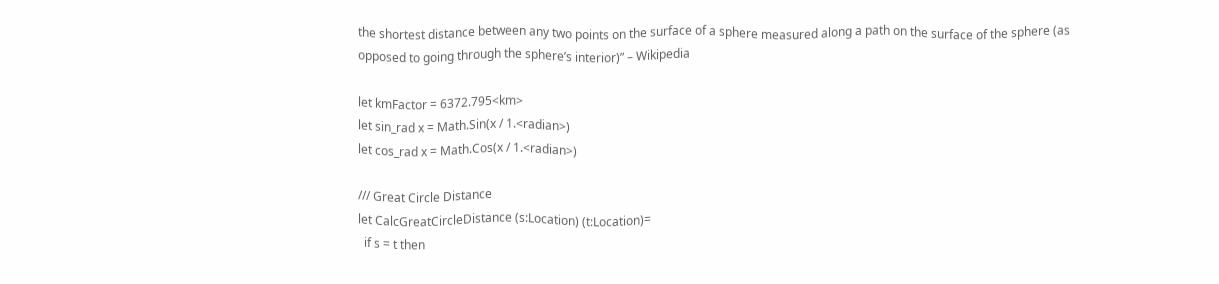the shortest distance between any two points on the surface of a sphere measured along a path on the surface of the sphere (as opposed to going through the sphere’s interior)” – Wikipedia

let kmFactor = 6372.795<km>
let sin_rad x = Math.Sin(x / 1.<radian>)
let cos_rad x = Math.Cos(x / 1.<radian>)

/// Great Circle Distance
let CalcGreatCircleDistance (s:Location) (t:Location)=
  if s = t then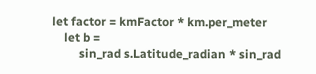let factor = kmFactor * km.per_meter
    let b =
         sin_rad s.Latitude_radian * sin_rad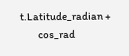t.Latitude_radian +
         cos_rad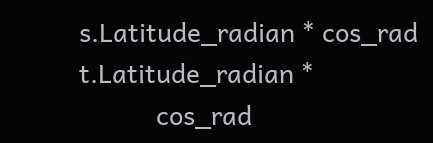s.Latitude_radian * cos_rad t.Latitude_radian *
           cos_rad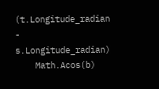(t.Longitude_radian - s.Longitude_radian)
    Math.Acos(b)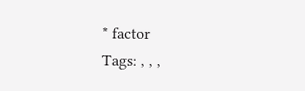* factor
Tags: , , ,